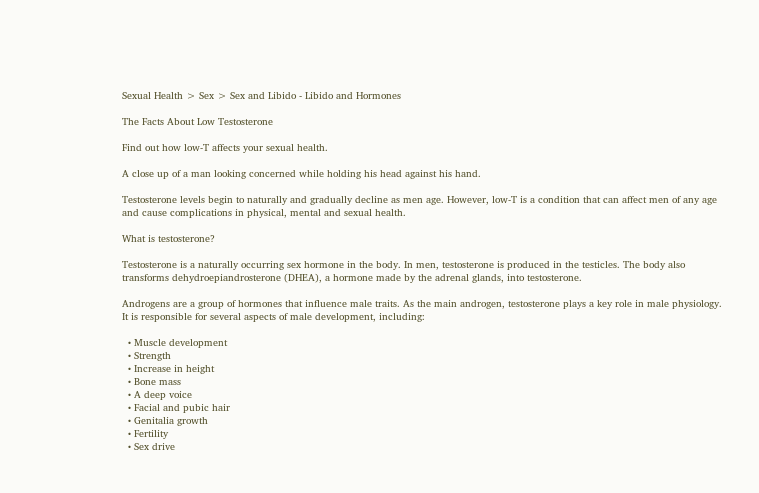Sexual Health > Sex > Sex and Libido - Libido and Hormones

The Facts About Low Testosterone

Find out how low-T affects your sexual health.

A close up of a man looking concerned while holding his head against his hand.

Testosterone levels begin to naturally and gradually decline as men age. However, low-T is a condition that can affect men of any age and cause complications in physical, mental and sexual health.

What is testosterone?

Testosterone is a naturally occurring sex hormone in the body. In men, testosterone is produced in the testicles. The body also transforms dehydroepiandrosterone (DHEA), a hormone made by the adrenal glands, into testosterone.

Androgens are a group of hormones that influence male traits. As the main androgen, testosterone plays a key role in male physiology. It is responsible for several aspects of male development, including:

  • Muscle development
  • Strength
  • Increase in height
  • Bone mass
  • A deep voice
  • Facial and pubic hair
  • Genitalia growth
  • Fertility
  • Sex drive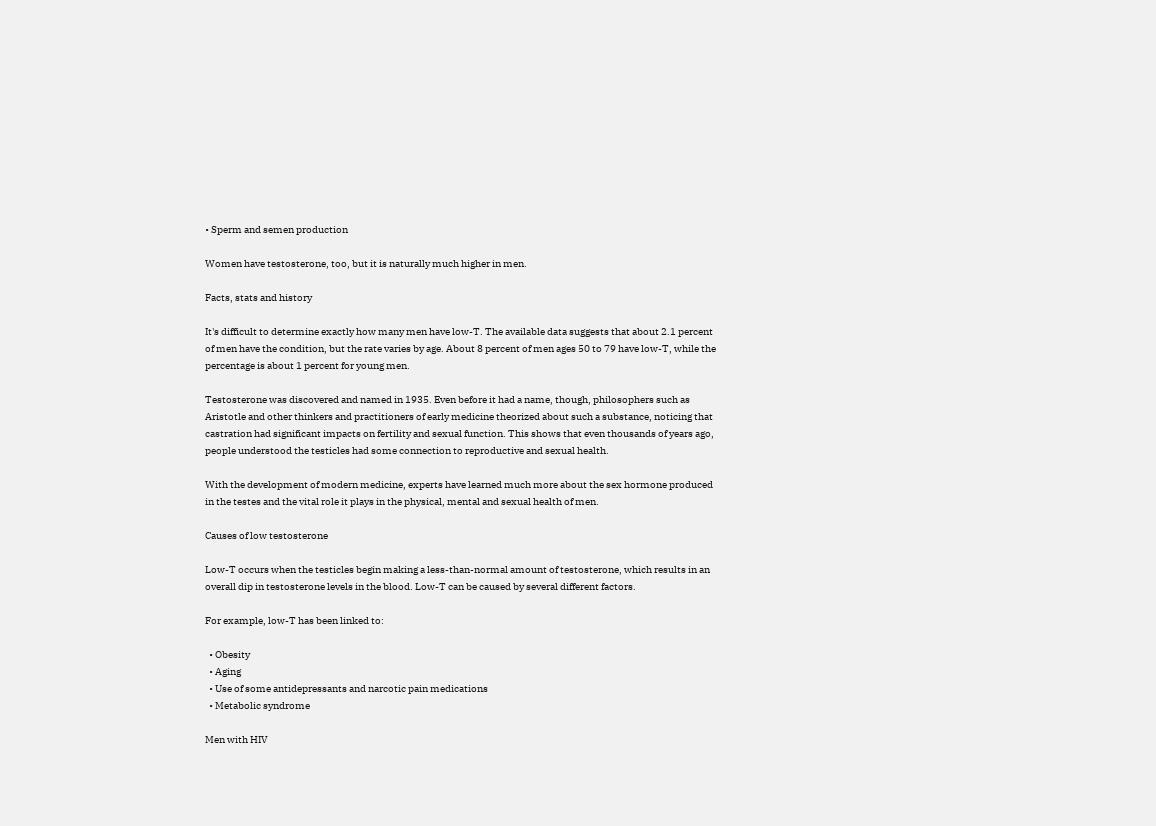• Sperm and semen production

Women have testosterone, too, but it is naturally much higher in men.

Facts, stats and history

It's difficult to determine exactly how many men have low-T. The available data suggests that about 2.1 percent of men have the condition, but the rate varies by age. About 8 percent of men ages 50 to 79 have low-T, while the percentage is about 1 percent for young men.

Testosterone was discovered and named in 1935. Even before it had a name, though, philosophers such as Aristotle and other thinkers and practitioners of early medicine theorized about such a substance, noticing that castration had significant impacts on fertility and sexual function. This shows that even thousands of years ago, people understood the testicles had some connection to reproductive and sexual health.

With the development of modern medicine, experts have learned much more about the sex hormone produced in the testes and the vital role it plays in the physical, mental and sexual health of men.

Causes of low testosterone

Low-T occurs when the testicles begin making a less-than-normal amount of testosterone, which results in an overall dip in testosterone levels in the blood. Low-T can be caused by several different factors.

For example, low-T has been linked to:

  • Obesity
  • Aging
  • Use of some antidepressants and narcotic pain medications
  • Metabolic syndrome

Men with HIV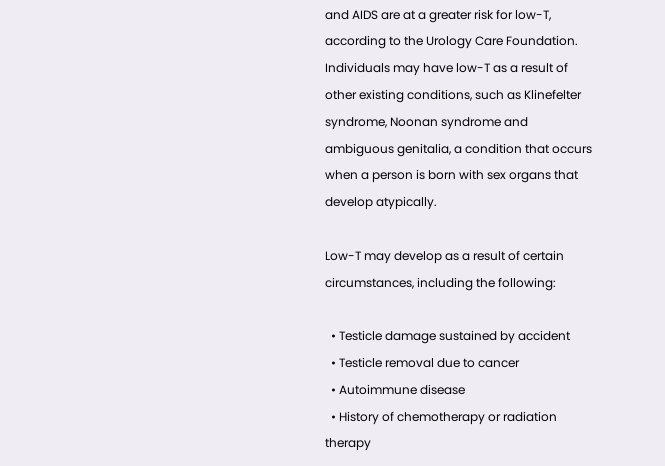and AIDS are at a greater risk for low-T, according to the Urology Care Foundation. Individuals may have low-T as a result of other existing conditions, such as Klinefelter syndrome, Noonan syndrome and ambiguous genitalia, a condition that occurs when a person is born with sex organs that develop atypically.

Low-T may develop as a result of certain circumstances, including the following:

  • Testicle damage sustained by accident
  • Testicle removal due to cancer
  • Autoimmune disease
  • History of chemotherapy or radiation therapy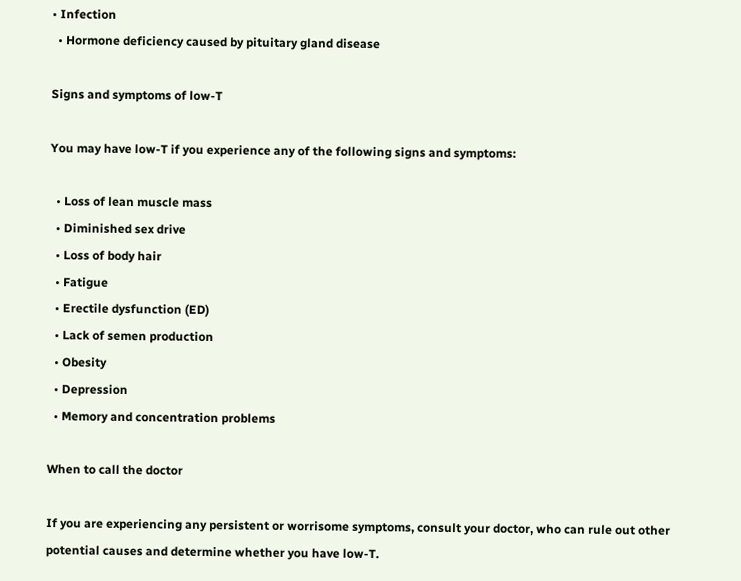• Infection
  • Hormone deficiency caused by pituitary gland disease

Signs and symptoms of low-T

You may have low-T if you experience any of the following signs and symptoms:

  • Loss of lean muscle mass
  • Diminished sex drive
  • Loss of body hair
  • Fatigue
  • Erectile dysfunction (ED)
  • Lack of semen production
  • Obesity
  • Depression
  • Memory and concentration problems

When to call the doctor

If you are experiencing any persistent or worrisome symptoms, consult your doctor, who can rule out other potential causes and determine whether you have low-T.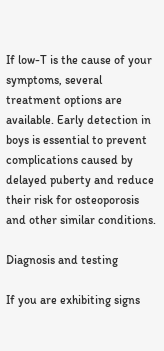If low-T is the cause of your symptoms, several treatment options are available. Early detection in boys is essential to prevent complications caused by delayed puberty and reduce their risk for osteoporosis and other similar conditions.

Diagnosis and testing

If you are exhibiting signs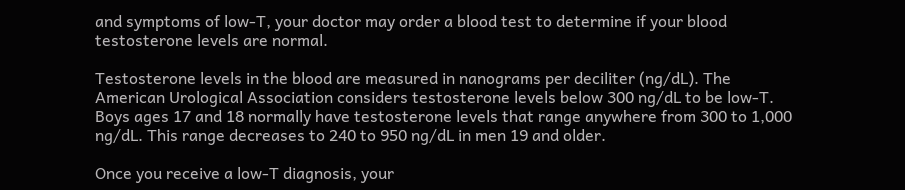and symptoms of low-T, your doctor may order a blood test to determine if your blood testosterone levels are normal.

Testosterone levels in the blood are measured in nanograms per deciliter (ng/dL). The American Urological Association considers testosterone levels below 300 ng/dL to be low-T. Boys ages 17 and 18 normally have testosterone levels that range anywhere from 300 to 1,000 ng/dL. This range decreases to 240 to 950 ng/dL in men 19 and older.

Once you receive a low-T diagnosis, your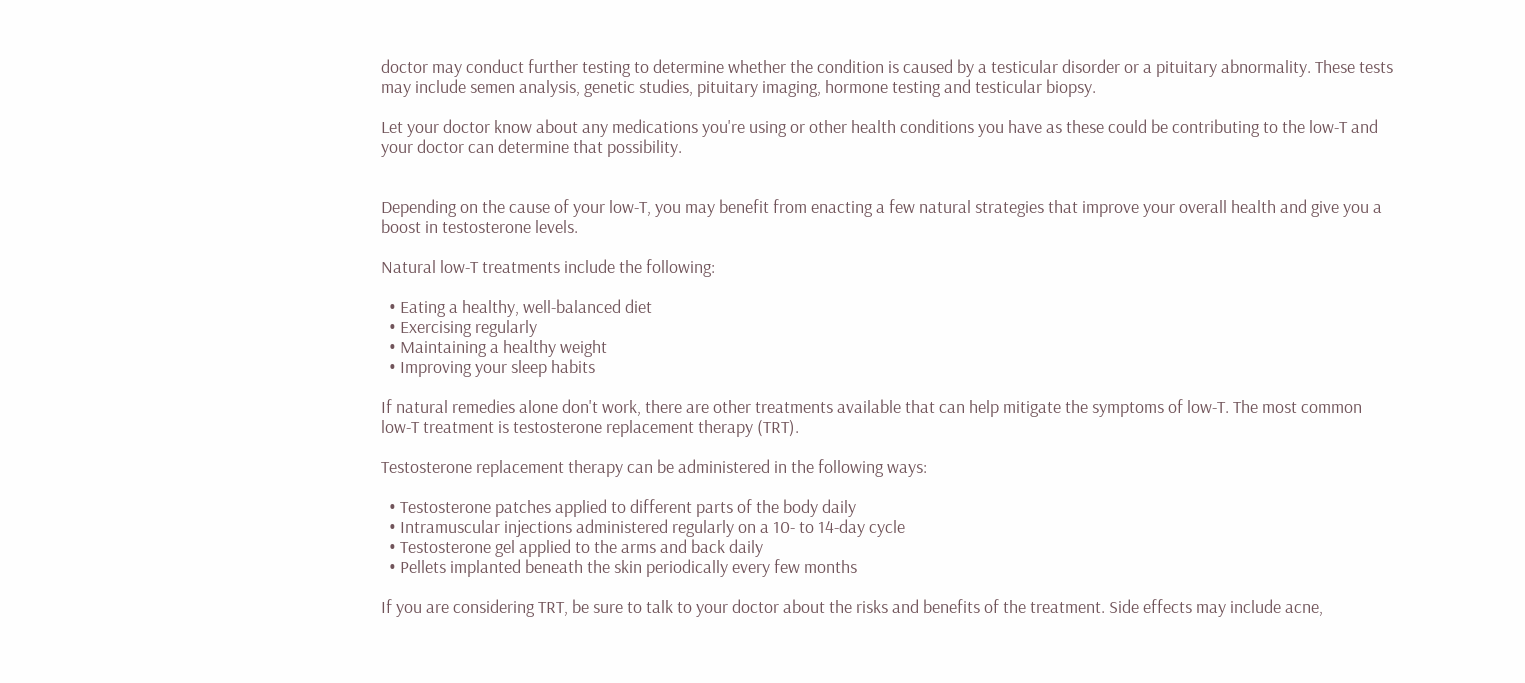doctor may conduct further testing to determine whether the condition is caused by a testicular disorder or a pituitary abnormality. These tests may include semen analysis, genetic studies, pituitary imaging, hormone testing and testicular biopsy.

Let your doctor know about any medications you're using or other health conditions you have as these could be contributing to the low-T and your doctor can determine that possibility.


Depending on the cause of your low-T, you may benefit from enacting a few natural strategies that improve your overall health and give you a boost in testosterone levels.

Natural low-T treatments include the following:

  • Eating a healthy, well-balanced diet
  • Exercising regularly
  • Maintaining a healthy weight
  • Improving your sleep habits

If natural remedies alone don't work, there are other treatments available that can help mitigate the symptoms of low-T. The most common low-T treatment is testosterone replacement therapy (TRT).

Testosterone replacement therapy can be administered in the following ways:

  • Testosterone patches applied to different parts of the body daily
  • Intramuscular injections administered regularly on a 10- to 14-day cycle
  • Testosterone gel applied to the arms and back daily
  • Pellets implanted beneath the skin periodically every few months

If you are considering TRT, be sure to talk to your doctor about the risks and benefits of the treatment. Side effects may include acne,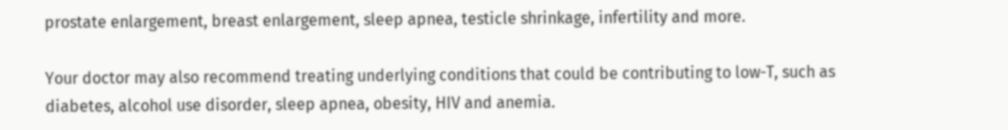prostate enlargement, breast enlargement, sleep apnea, testicle shrinkage, infertility and more.

Your doctor may also recommend treating underlying conditions that could be contributing to low-T, such as diabetes, alcohol use disorder, sleep apnea, obesity, HIV and anemia.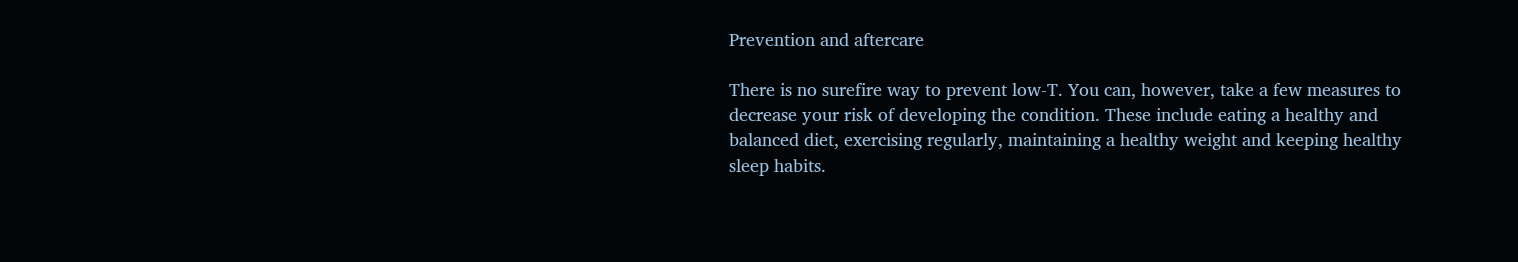Prevention and aftercare

There is no surefire way to prevent low-T. You can, however, take a few measures to decrease your risk of developing the condition. These include eating a healthy and balanced diet, exercising regularly, maintaining a healthy weight and keeping healthy sleep habits.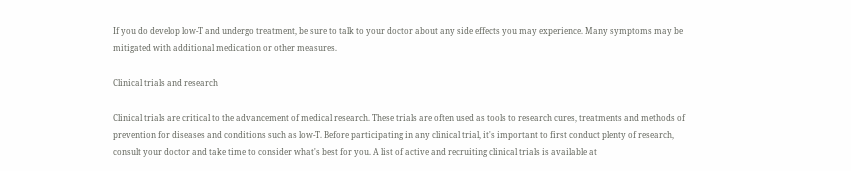If you do develop low-T and undergo treatment, be sure to talk to your doctor about any side effects you may experience. Many symptoms may be mitigated with additional medication or other measures.

Clinical trials and research

Clinical trials are critical to the advancement of medical research. These trials are often used as tools to research cures, treatments and methods of prevention for diseases and conditions such as low-T. Before participating in any clinical trial, it's important to first conduct plenty of research, consult your doctor and take time to consider what's best for you. A list of active and recruiting clinical trials is available at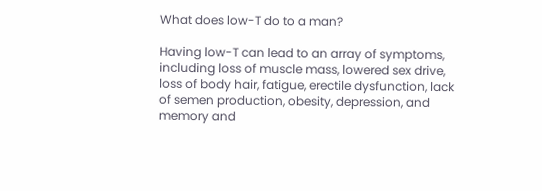What does low-T do to a man?

Having low-T can lead to an array of symptoms, including loss of muscle mass, lowered sex drive, loss of body hair, fatigue, erectile dysfunction, lack of semen production, obesity, depression, and memory and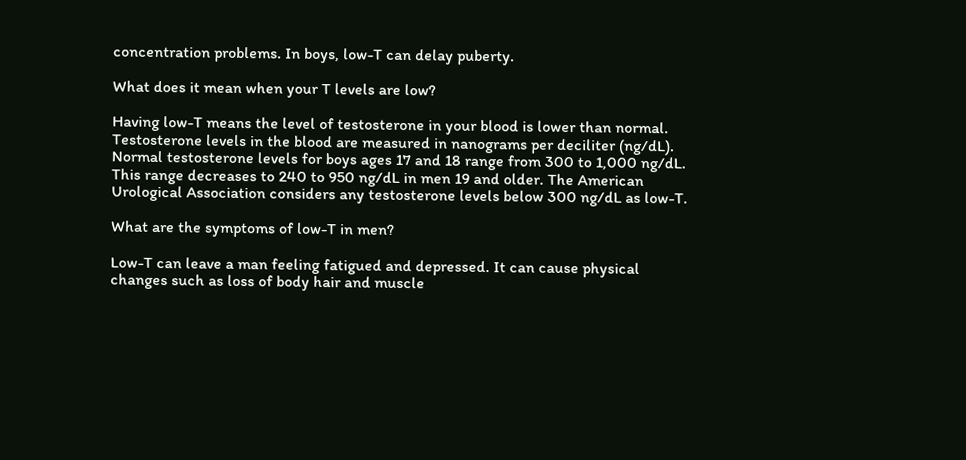concentration problems. In boys, low-T can delay puberty.

What does it mean when your T levels are low?

Having low-T means the level of testosterone in your blood is lower than normal. Testosterone levels in the blood are measured in nanograms per deciliter (ng/dL). Normal testosterone levels for boys ages 17 and 18 range from 300 to 1,000 ng/dL. This range decreases to 240 to 950 ng/dL in men 19 and older. The American Urological Association considers any testosterone levels below 300 ng/dL as low-T.

What are the symptoms of low-T in men?

Low-T can leave a man feeling fatigued and depressed. It can cause physical changes such as loss of body hair and muscle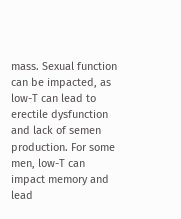mass. Sexual function can be impacted, as low-T can lead to erectile dysfunction and lack of semen production. For some men, low-T can impact memory and lead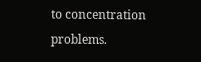to concentration problems.